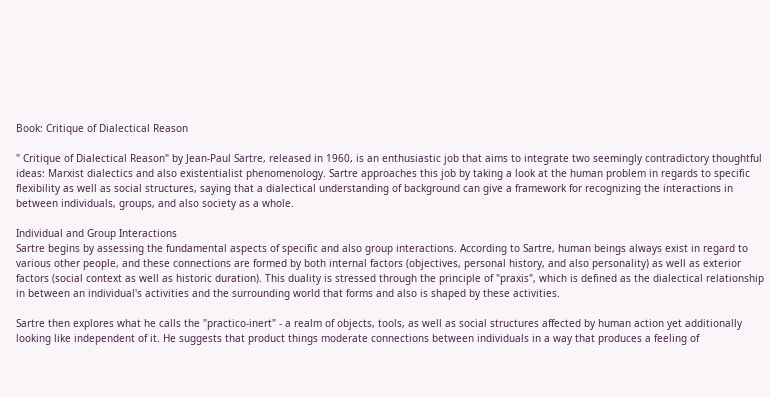Book: Critique of Dialectical Reason

" Critique of Dialectical Reason" by Jean-Paul Sartre, released in 1960, is an enthusiastic job that aims to integrate two seemingly contradictory thoughtful ideas: Marxist dialectics and also existentialist phenomenology. Sartre approaches this job by taking a look at the human problem in regards to specific flexibility as well as social structures, saying that a dialectical understanding of background can give a framework for recognizing the interactions in between individuals, groups, and also society as a whole.

Individual and Group Interactions
Sartre begins by assessing the fundamental aspects of specific and also group interactions. According to Sartre, human beings always exist in regard to various other people, and these connections are formed by both internal factors (objectives, personal history, and also personality) as well as exterior factors (social context as well as historic duration). This duality is stressed through the principle of "praxis", which is defined as the dialectical relationship in between an individual's activities and the surrounding world that forms and also is shaped by these activities.

Sartre then explores what he calls the "practico-inert" - a realm of objects, tools, as well as social structures affected by human action yet additionally looking like independent of it. He suggests that product things moderate connections between individuals in a way that produces a feeling of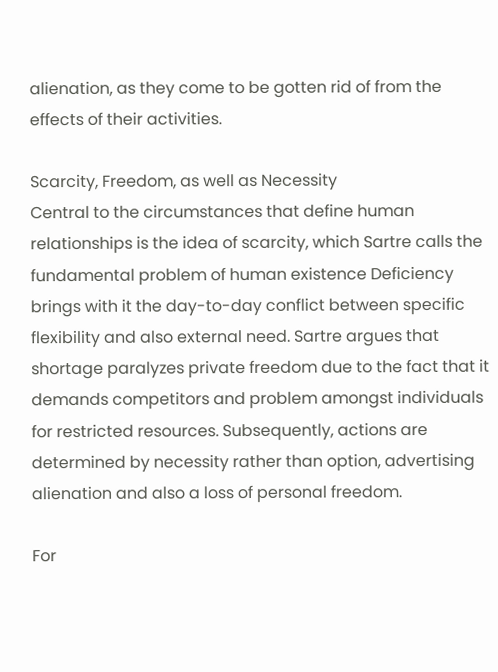alienation, as they come to be gotten rid of from the effects of their activities.

Scarcity, Freedom, as well as Necessity
Central to the circumstances that define human relationships is the idea of scarcity, which Sartre calls the fundamental problem of human existence Deficiency brings with it the day-to-day conflict between specific flexibility and also external need. Sartre argues that shortage paralyzes private freedom due to the fact that it demands competitors and problem amongst individuals for restricted resources. Subsequently, actions are determined by necessity rather than option, advertising alienation and also a loss of personal freedom.

For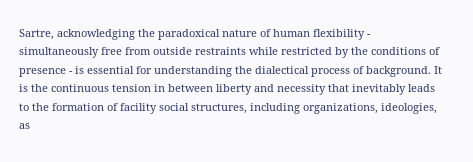Sartre, acknowledging the paradoxical nature of human flexibility - simultaneously free from outside restraints while restricted by the conditions of presence - is essential for understanding the dialectical process of background. It is the continuous tension in between liberty and necessity that inevitably leads to the formation of facility social structures, including organizations, ideologies, as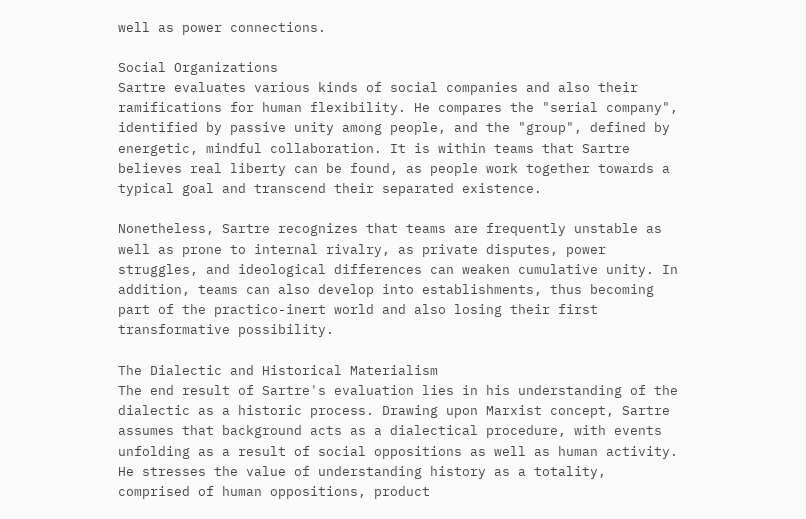well as power connections.

Social Organizations
Sartre evaluates various kinds of social companies and also their ramifications for human flexibility. He compares the "serial company", identified by passive unity among people, and the "group", defined by energetic, mindful collaboration. It is within teams that Sartre believes real liberty can be found, as people work together towards a typical goal and transcend their separated existence.

Nonetheless, Sartre recognizes that teams are frequently unstable as well as prone to internal rivalry, as private disputes, power struggles, and ideological differences can weaken cumulative unity. In addition, teams can also develop into establishments, thus becoming part of the practico-inert world and also losing their first transformative possibility.

The Dialectic and Historical Materialism
The end result of Sartre's evaluation lies in his understanding of the dialectic as a historic process. Drawing upon Marxist concept, Sartre assumes that background acts as a dialectical procedure, with events unfolding as a result of social oppositions as well as human activity. He stresses the value of understanding history as a totality, comprised of human oppositions, product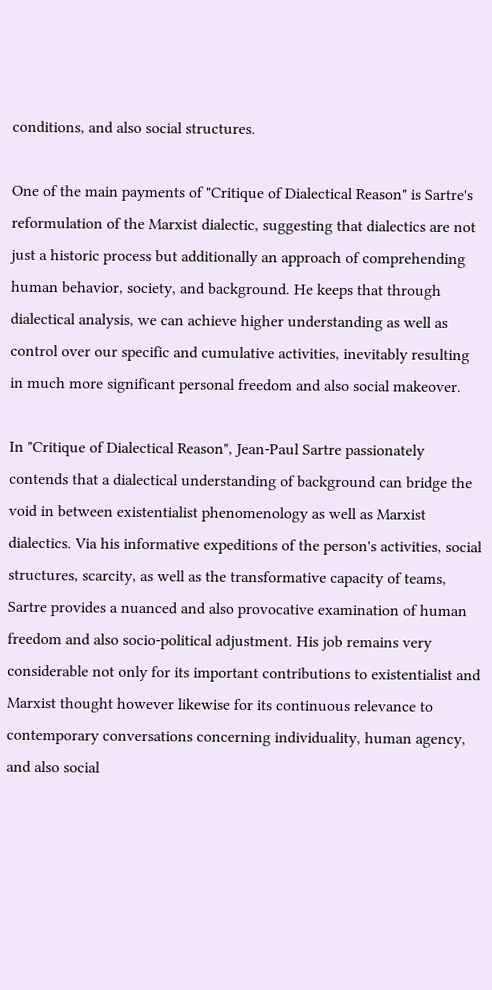conditions, and also social structures.

One of the main payments of "Critique of Dialectical Reason" is Sartre's reformulation of the Marxist dialectic, suggesting that dialectics are not just a historic process but additionally an approach of comprehending human behavior, society, and background. He keeps that through dialectical analysis, we can achieve higher understanding as well as control over our specific and cumulative activities, inevitably resulting in much more significant personal freedom and also social makeover.

In "Critique of Dialectical Reason", Jean-Paul Sartre passionately contends that a dialectical understanding of background can bridge the void in between existentialist phenomenology as well as Marxist dialectics. Via his informative expeditions of the person's activities, social structures, scarcity, as well as the transformative capacity of teams, Sartre provides a nuanced and also provocative examination of human freedom and also socio-political adjustment. His job remains very considerable not only for its important contributions to existentialist and Marxist thought however likewise for its continuous relevance to contemporary conversations concerning individuality, human agency, and also social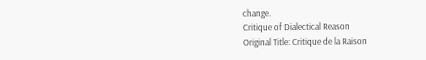change.
Critique of Dialectical Reason
Original Title: Critique de la Raison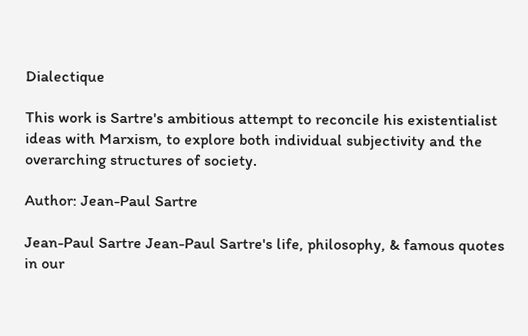Dialectique

This work is Sartre's ambitious attempt to reconcile his existentialist ideas with Marxism, to explore both individual subjectivity and the overarching structures of society.

Author: Jean-Paul Sartre

Jean-Paul Sartre Jean-Paul Sartre's life, philosophy, & famous quotes in our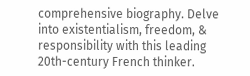comprehensive biography. Delve into existentialism, freedom, & responsibility with this leading 20th-century French thinker.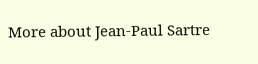More about Jean-Paul Sartre